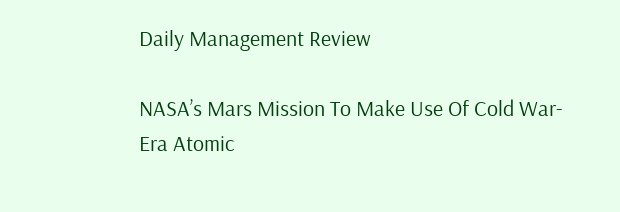Daily Management Review

NASA’s Mars Mission To Make Use Of Cold War-Era Atomic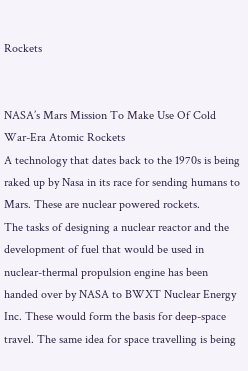Rockets


NASA’s Mars Mission To Make Use Of Cold War-Era Atomic Rockets
A technology that dates back to the 1970s is being raked up by Nasa in its race for sending humans to Mars. These are nuclear powered rockets.
The tasks of designing a nuclear reactor and the development of fuel that would be used in nuclear-thermal propulsion engine has been handed over by NASA to BWXT Nuclear Energy Inc. These would form the basis for deep-space travel. The same idea for space travelling is being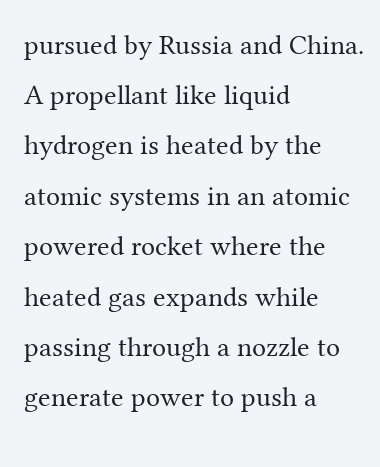pursued by Russia and China.
A propellant like liquid hydrogen is heated by the atomic systems in an atomic powered rocket where the heated gas expands while passing through a nozzle to generate power to push a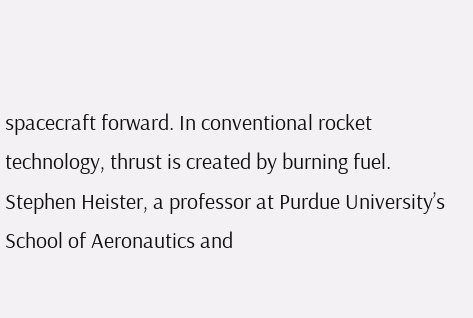spacecraft forward. In conventional rocket technology, thrust is created by burning fuel.
Stephen Heister, a professor at Purdue University’s School of Aeronautics and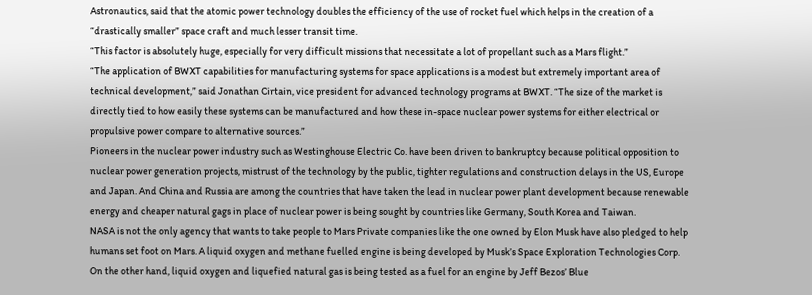Astronautics, said that the atomic power technology doubles the efficiency of the use of rocket fuel which helps in the creation of a “drastically smaller” space craft and much lesser transit time.
“This factor is absolutely huge, especially for very difficult missions that necessitate a lot of propellant such as a Mars flight.”
“The application of BWXT capabilities for manufacturing systems for space applications is a modest but extremely important area of technical development,” said Jonathan Cirtain, vice president for advanced technology programs at BWXT. “The size of the market is directly tied to how easily these systems can be manufactured and how these in-space nuclear power systems for either electrical or propulsive power compare to alternative sources.”
Pioneers in the nuclear power industry such as Westinghouse Electric Co. have been driven to bankruptcy because political opposition to nuclear power generation projects, mistrust of the technology by the public, tighter regulations and construction delays in the US, Europe and Japan. And China and Russia are among the countries that have taken the lead in nuclear power plant development because renewable energy and cheaper natural gags in place of nuclear power is being sought by countries like Germany, South Korea and Taiwan.
NASA is not the only agency that wants to take people to Mars Private companies like the one owned by Elon Musk have also pledged to help humans set foot on Mars. A liquid oxygen and methane fuelled engine is being developed by Musk’s Space Exploration Technologies Corp. On the other hand, liquid oxygen and liquefied natural gas is being tested as a fuel for an engine by Jeff Bezos’ Blue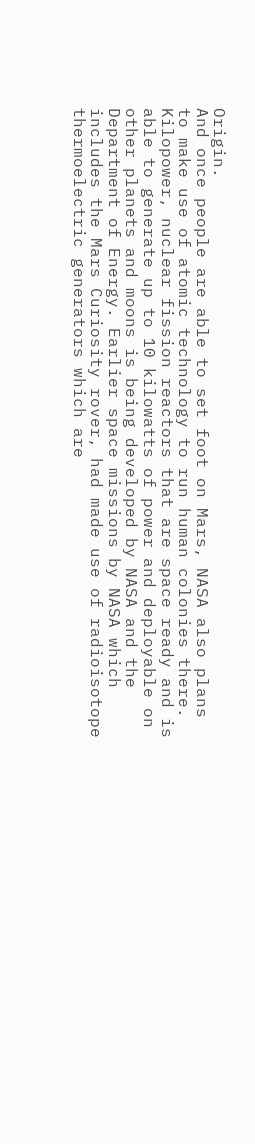Origin.
And once people are able to set foot on Mars, NASA also plans to make use of atomic technology to run human colonies there. Kilopower, nuclear fission reactors that are space ready and is able to generate up to 10 kilowatts of power and deployable on other planets and moons is being developed by NASA and the Department of Energy. Earlier space missions by NASA which includes the Mars Curiosity rover, had made use of radioisotope thermoelectric generators which are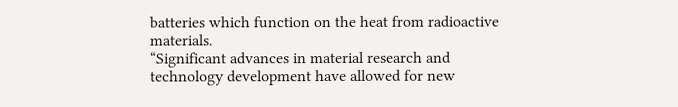batteries which function on the heat from radioactive materials.
“Significant advances in material research and technology development have allowed for new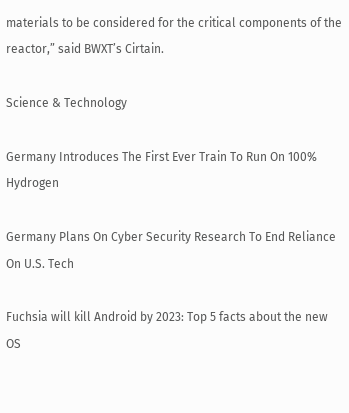materials to be considered for the critical components of the reactor,” said BWXT’s Cirtain.

Science & Technology

Germany Introduces The First Ever Train To Run On 100% Hydrogen

Germany Plans On Cyber Security Research To End Reliance On U.S. Tech

Fuchsia will kill Android by 2023: Top 5 facts about the new OS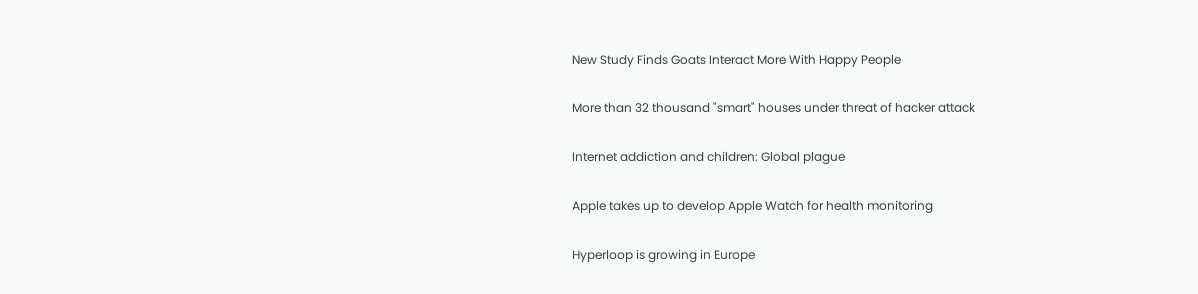New Study Finds Goats Interact More With Happy People

More than 32 thousand "smart" houses under threat of hacker attack

Internet addiction and children: Global plague

Apple takes up to develop Apple Watch for health monitoring

Hyperloop is growing in Europe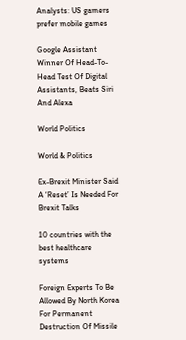Analysts: US gamers prefer mobile games

Google Assistant Winner Of Head-To-Head Test Of Digital Assistants, Beats Siri And Alexa

World Politics

World & Politics

Ex-Brexit Minister Said A ‘Reset’ Is Needed For Brexit Talks

10 countries with the best healthcare systems

Foreign Experts To Be Allowed By North Korea For Permanent Destruction Of Missile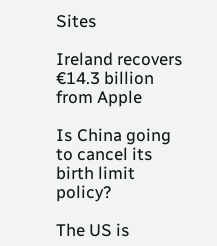Sites

Ireland recovers €14.3 billion from Apple

Is China going to cancel its birth limit policy?

The US is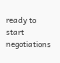ready to start negotiations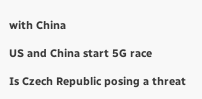with China

US and China start 5G race

Is Czech Republic posing a threat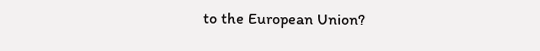to the European Union?